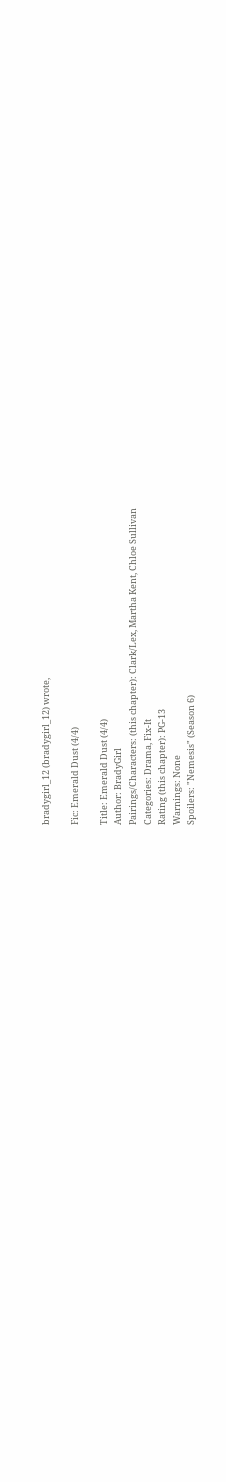bradygirl_12 (bradygirl_12) wrote,

Fic: Emerald Dust (4/4)

Title: Emerald Dust (4/4)
Author: BradyGirl
Pairings/Characters: (this chapter): Clark/Lex, Martha Kent, Chloe Sullivan
Categories: Drama, Fix-It
Rating (this chapter): PG-13
Warnings: None
Spoilers: "Nemesis" (Season 6)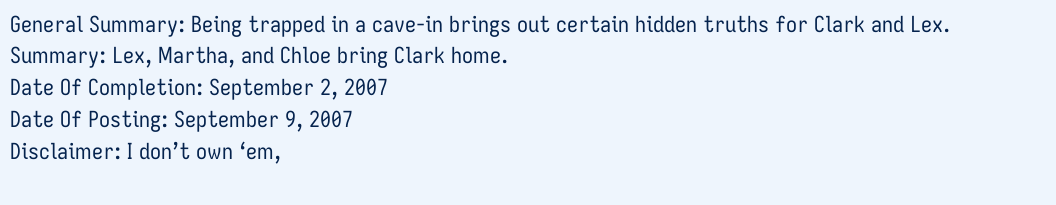General Summary: Being trapped in a cave-in brings out certain hidden truths for Clark and Lex.
Summary: Lex, Martha, and Chloe bring Clark home.
Date Of Completion: September 2, 2007
Date Of Posting: September 9, 2007
Disclaimer: I don’t own ‘em,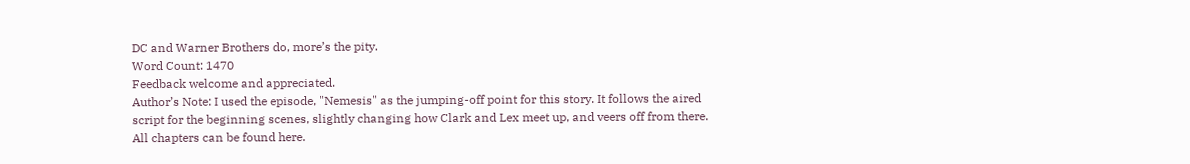DC and Warner Brothers do, more’s the pity.
Word Count: 1470
Feedback welcome and appreciated.
Author’s Note: I used the episode, "Nemesis" as the jumping-off point for this story. It follows the aired script for the beginning scenes, slightly changing how Clark and Lex meet up, and veers off from there. All chapters can be found here.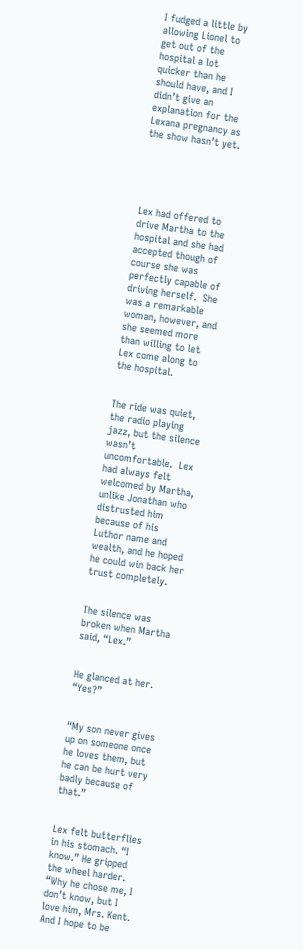I fudged a little by allowing Lionel to get out of the hospital a lot quicker than he should have, and I didn’t give an explanation for the Lexana pregnancy as the show hasn’t yet.





Lex had offered to drive Martha to the hospital and she had accepted though of course she was perfectly capable of driving herself.  She was a remarkable woman, however, and she seemed more than willing to let Lex come along to the hospital.


The ride was quiet, the radio playing jazz, but the silence wasn’t uncomfortable.  Lex had always felt welcomed by Martha, unlike Jonathan who distrusted him because of his Luthor name and wealth, and he hoped he could win back her trust completely.


The silence was broken when Martha said, “Lex.”


He glanced at her. “Yes?”


“My son never gives up on someone once he loves them, but he can be hurt very badly because of that.”


Lex felt butterflies in his stomach. “I know.” He gripped the wheel harder. “Why he chose me, I don’t know, but I love him, Mrs. Kent.  And I hope to be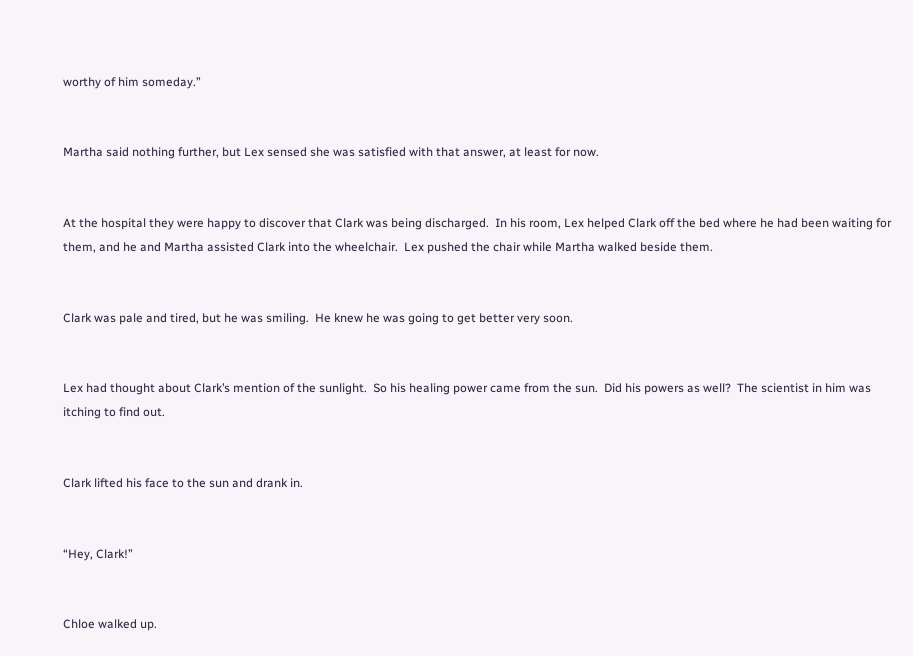worthy of him someday.”


Martha said nothing further, but Lex sensed she was satisfied with that answer, at least for now.


At the hospital they were happy to discover that Clark was being discharged.  In his room, Lex helped Clark off the bed where he had been waiting for them, and he and Martha assisted Clark into the wheelchair.  Lex pushed the chair while Martha walked beside them.


Clark was pale and tired, but he was smiling.  He knew he was going to get better very soon.


Lex had thought about Clark’s mention of the sunlight.  So his healing power came from the sun.  Did his powers as well?  The scientist in him was itching to find out.


Clark lifted his face to the sun and drank in.


“Hey, Clark!”


Chloe walked up.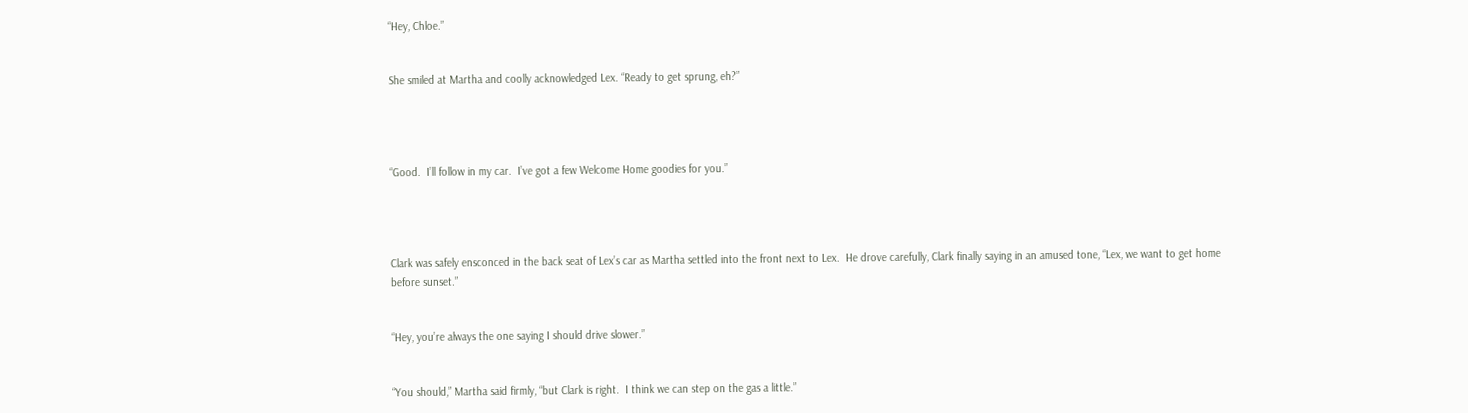“Hey, Chloe.”


She smiled at Martha and coolly acknowledged Lex. “Ready to get sprung, eh?”




“Good.  I’ll follow in my car.  I’ve got a few Welcome Home goodies for you.”




Clark was safely ensconced in the back seat of Lex’s car as Martha settled into the front next to Lex.  He drove carefully, Clark finally saying in an amused tone, “Lex, we want to get home before sunset.”


“Hey, you’re always the one saying I should drive slower.”


“You should,” Martha said firmly, “but Clark is right.  I think we can step on the gas a little.”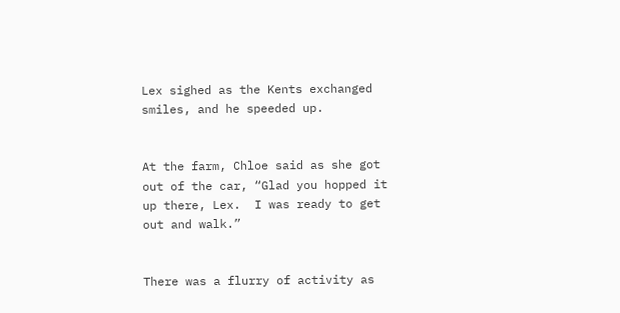Lex sighed as the Kents exchanged smiles, and he speeded up.


At the farm, Chloe said as she got out of the car, “Glad you hopped it up there, Lex.  I was ready to get out and walk.”


There was a flurry of activity as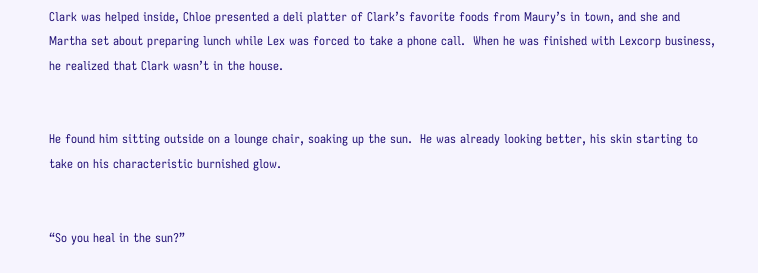Clark was helped inside, Chloe presented a deli platter of Clark’s favorite foods from Maury’s in town, and she and Martha set about preparing lunch while Lex was forced to take a phone call.  When he was finished with Lexcorp business, he realized that Clark wasn’t in the house.


He found him sitting outside on a lounge chair, soaking up the sun.  He was already looking better, his skin starting to take on his characteristic burnished glow.


“So you heal in the sun?”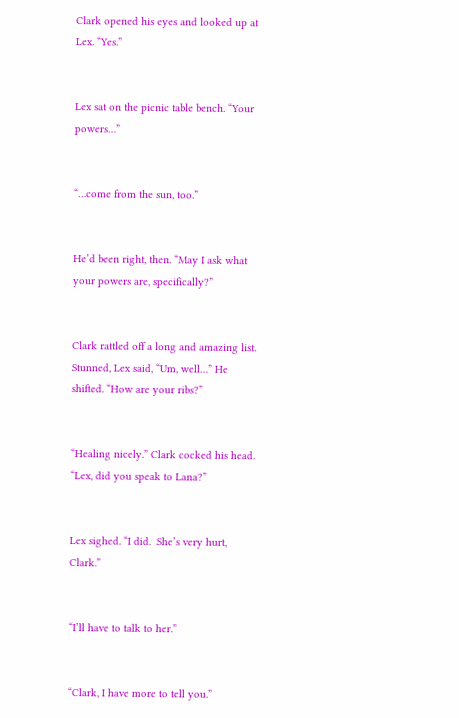Clark opened his eyes and looked up at Lex. “Yes.”


Lex sat on the picnic table bench. “Your powers…”


“…come from the sun, too.”


He’d been right, then. “May I ask what your powers are, specifically?”


Clark rattled off a long and amazing list.  Stunned, Lex said, “Um, well…” He shifted. “How are your ribs?”


“Healing nicely.” Clark cocked his head. “Lex, did you speak to Lana?”


Lex sighed. “I did.  She’s very hurt, Clark.”


“I’ll have to talk to her.”


“Clark, I have more to tell you.”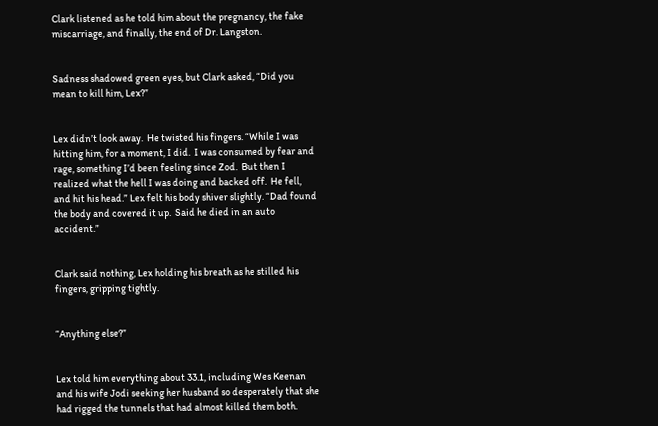Clark listened as he told him about the pregnancy, the fake miscarriage, and finally, the end of Dr. Langston.


Sadness shadowed green eyes, but Clark asked, “Did you mean to kill him, Lex?”


Lex didn’t look away.  He twisted his fingers. “While I was hitting him, for a moment, I did.  I was consumed by fear and rage, something I’d been feeling since Zod.  But then I realized what the hell I was doing and backed off.  He fell, and hit his head.” Lex felt his body shiver slightly. “Dad found the body and covered it up.  Said he died in an auto accident.”


Clark said nothing, Lex holding his breath as he stilled his fingers, gripping tightly.


“Anything else?”


Lex told him everything about 33.1, including Wes Keenan and his wife Jodi seeking her husband so desperately that she had rigged the tunnels that had almost killed them both.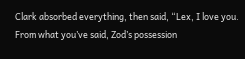Clark absorbed everything, then said, “Lex, I love you.  From what you’ve said, Zod’s possession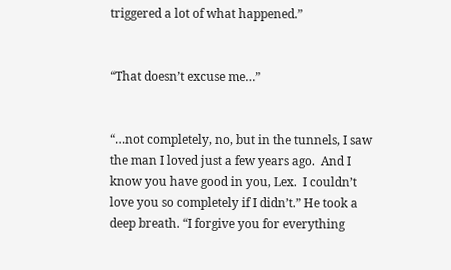triggered a lot of what happened.”


“That doesn’t excuse me…”


“…not completely, no, but in the tunnels, I saw the man I loved just a few years ago.  And I know you have good in you, Lex.  I couldn’t love you so completely if I didn’t.” He took a deep breath. “I forgive you for everything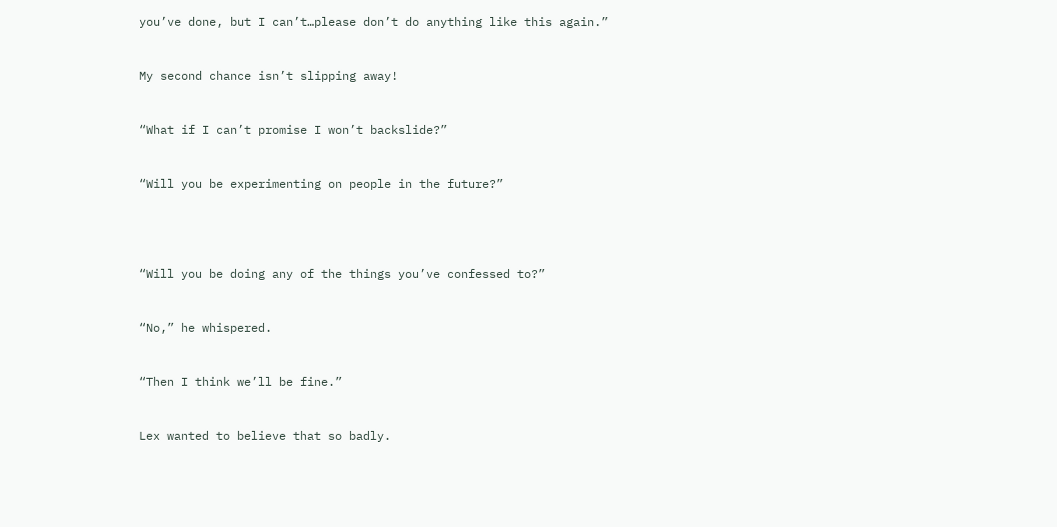you’ve done, but I can’t…please don’t do anything like this again.”


My second chance isn’t slipping away!


“What if I can’t promise I won’t backslide?”


“Will you be experimenting on people in the future?”




“Will you be doing any of the things you’ve confessed to?”


“No,” he whispered.


“Then I think we’ll be fine.”


Lex wanted to believe that so badly.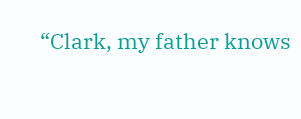“Clark, my father knows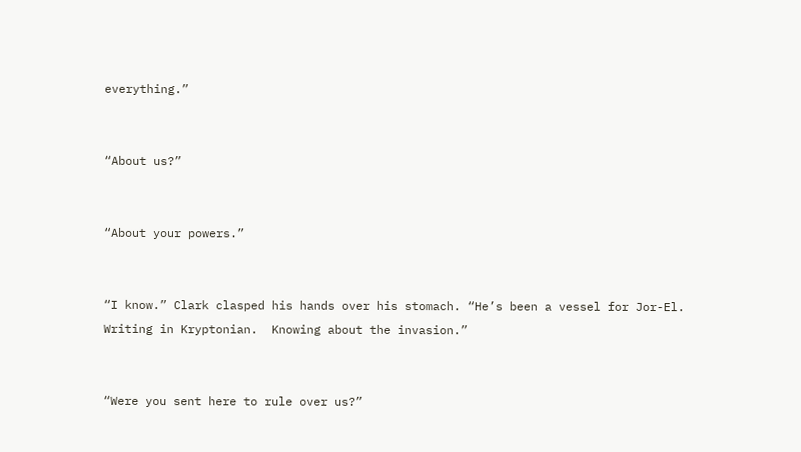everything.”


“About us?”


“About your powers.”


“I know.” Clark clasped his hands over his stomach. “He’s been a vessel for Jor-El.  Writing in Kryptonian.  Knowing about the invasion.”


“Were you sent here to rule over us?”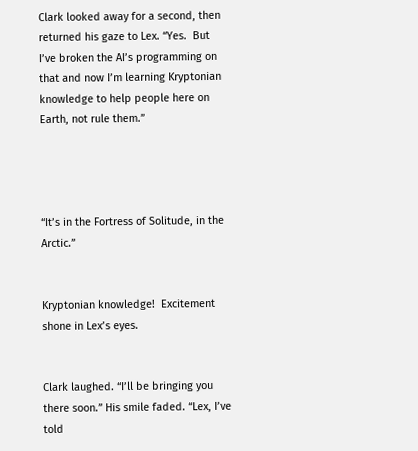Clark looked away for a second, then returned his gaze to Lex. “Yes.  But I’ve broken the AI’s programming on that and now I’m learning Kryptonian knowledge to help people here on Earth, not rule them.”




“It’s in the Fortress of Solitude, in the Arctic.”


Kryptonian knowledge!  Excitement shone in Lex’s eyes.


Clark laughed. “I’ll be bringing you there soon.” His smile faded. “Lex, I’ve told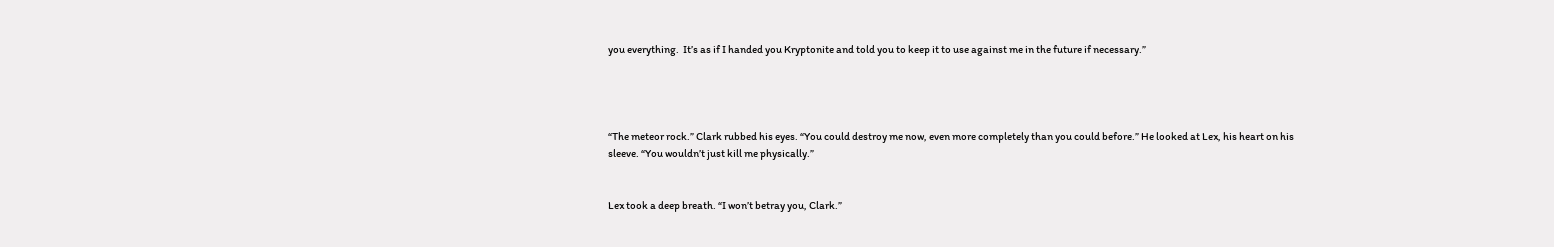you everything.  It’s as if I handed you Kryptonite and told you to keep it to use against me in the future if necessary.”




“The meteor rock.” Clark rubbed his eyes. “You could destroy me now, even more completely than you could before.” He looked at Lex, his heart on his sleeve. “You wouldn’t just kill me physically.”


Lex took a deep breath. “I won’t betray you, Clark.”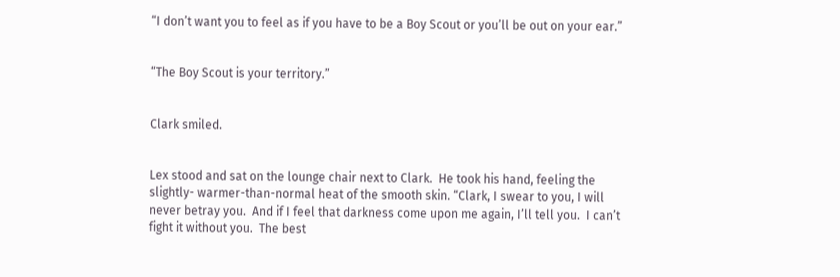“I don’t want you to feel as if you have to be a Boy Scout or you’ll be out on your ear.”


“The Boy Scout is your territory.”


Clark smiled.


Lex stood and sat on the lounge chair next to Clark.  He took his hand, feeling the slightly- warmer-than-normal heat of the smooth skin. “Clark, I swear to you, I will never betray you.  And if I feel that darkness come upon me again, I’ll tell you.  I can’t fight it without you.  The best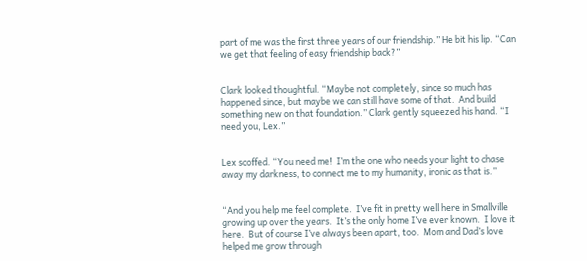part of me was the first three years of our friendship.” He bit his lip. “Can we get that feeling of easy friendship back?”


Clark looked thoughtful. “Maybe not completely, since so much has happened since, but maybe we can still have some of that.  And build something new on that foundation.” Clark gently squeezed his hand. “I need you, Lex.”


Lex scoffed. “You need me!  I’m the one who needs your light to chase away my darkness, to connect me to my humanity, ironic as that is.”


“And you help me feel complete.  I’ve fit in pretty well here in Smallville growing up over the years.  It’s the only home I’ve ever known.  I love it here.  But of course I’ve always been apart, too.  Mom and Dad’s love helped me grow through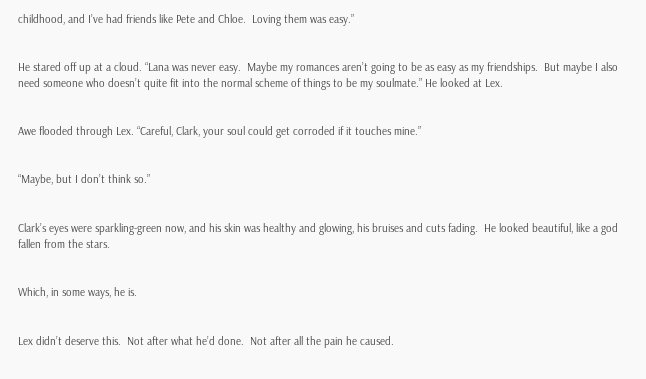childhood, and I’ve had friends like Pete and Chloe.  Loving them was easy.”


He stared off up at a cloud. “Lana was never easy.  Maybe my romances aren’t going to be as easy as my friendships.  But maybe I also need someone who doesn’t quite fit into the normal scheme of things to be my soulmate.” He looked at Lex.


Awe flooded through Lex. “Careful, Clark, your soul could get corroded if it touches mine.”


“Maybe, but I don’t think so.”


Clark’s eyes were sparkling-green now, and his skin was healthy and glowing, his bruises and cuts fading.  He looked beautiful, like a god fallen from the stars.


Which, in some ways, he is.


Lex didn’t deserve this.  Not after what he’d done.  Not after all the pain he caused.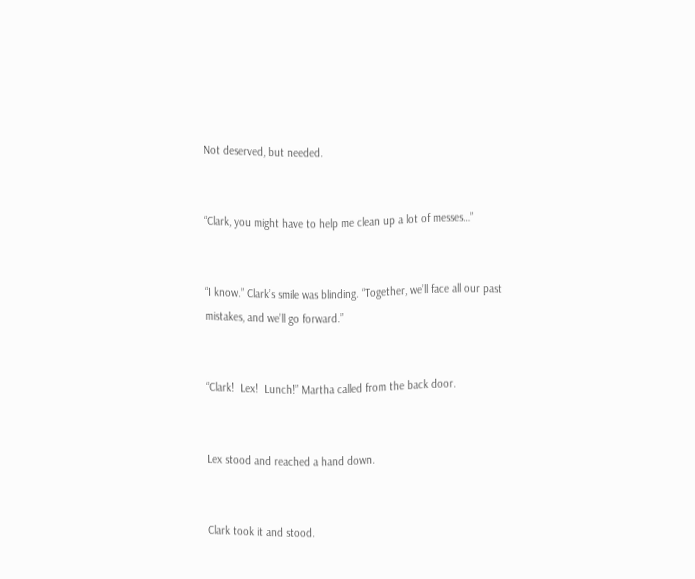Not deserved, but needed.


“Clark, you might have to help me clean up a lot of messes…”


“I know.” Clark’s smile was blinding. “Together, we’ll face all our past mistakes, and we’ll go forward.”


“Clark!  Lex!  Lunch!” Martha called from the back door.


Lex stood and reached a hand down.


Clark took it and stood.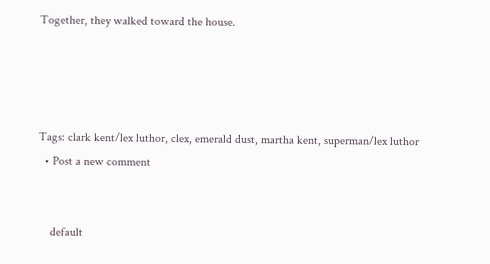Together, they walked toward the house.




Tags: clark kent/lex luthor, clex, emerald dust, martha kent, superman/lex luthor
  • Post a new comment


    default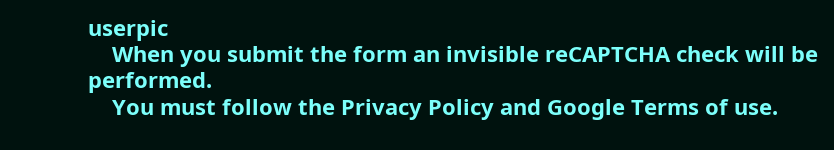userpic
    When you submit the form an invisible reCAPTCHA check will be performed.
    You must follow the Privacy Policy and Google Terms of use.